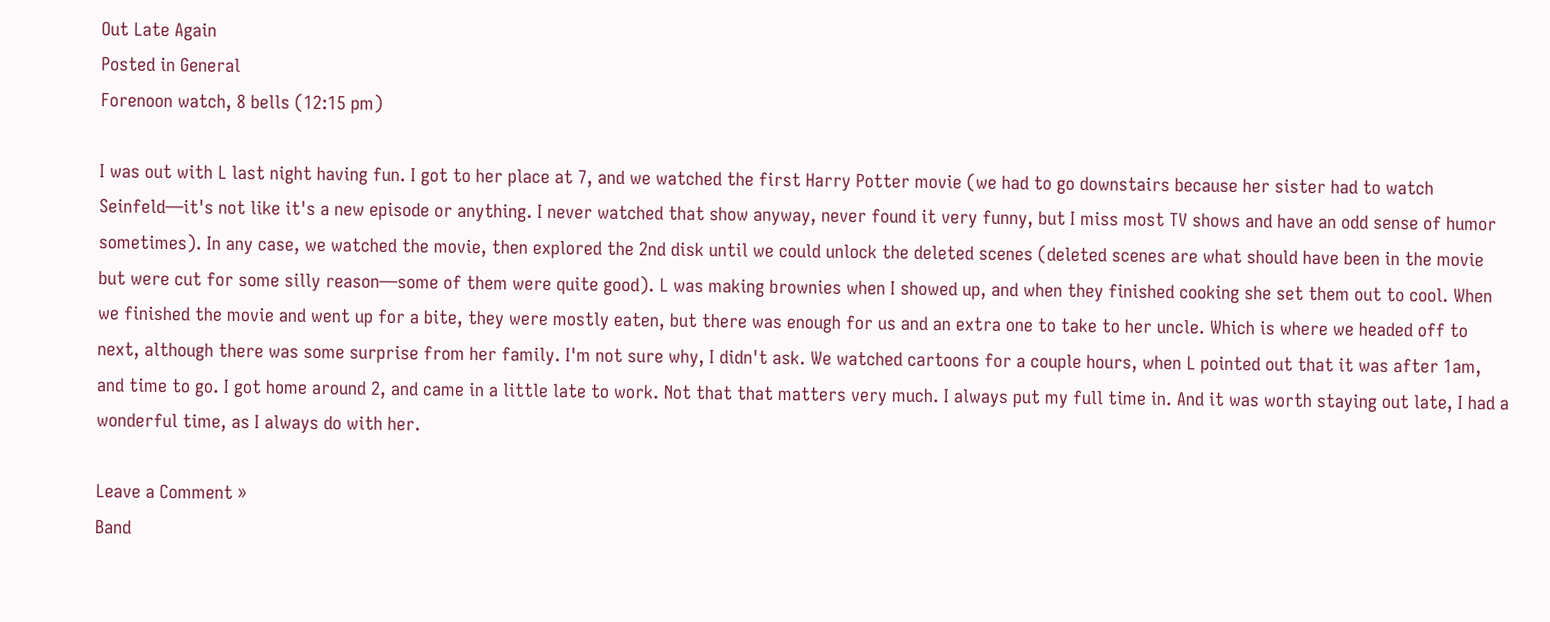Out Late Again
Posted in General
Forenoon watch, 8 bells (12:15 pm)

I was out with L last night having fun. I got to her place at 7, and we watched the first Harry Potter movie (we had to go downstairs because her sister had to watch Seinfeld—it's not like it's a new episode or anything. I never watched that show anyway, never found it very funny, but I miss most TV shows and have an odd sense of humor sometimes). In any case, we watched the movie, then explored the 2nd disk until we could unlock the deleted scenes (deleted scenes are what should have been in the movie but were cut for some silly reason—some of them were quite good). L was making brownies when I showed up, and when they finished cooking she set them out to cool. When we finished the movie and went up for a bite, they were mostly eaten, but there was enough for us and an extra one to take to her uncle. Which is where we headed off to next, although there was some surprise from her family. I'm not sure why, I didn't ask. We watched cartoons for a couple hours, when L pointed out that it was after 1am, and time to go. I got home around 2, and came in a little late to work. Not that that matters very much. I always put my full time in. And it was worth staying out late, I had a wonderful time, as I always do with her.

Leave a Comment »
Band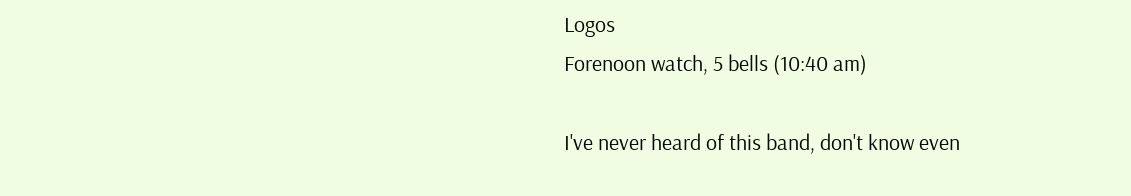Logos
Forenoon watch, 5 bells (10:40 am)

I've never heard of this band, don't know even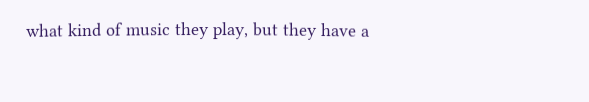what kind of music they play, but they have a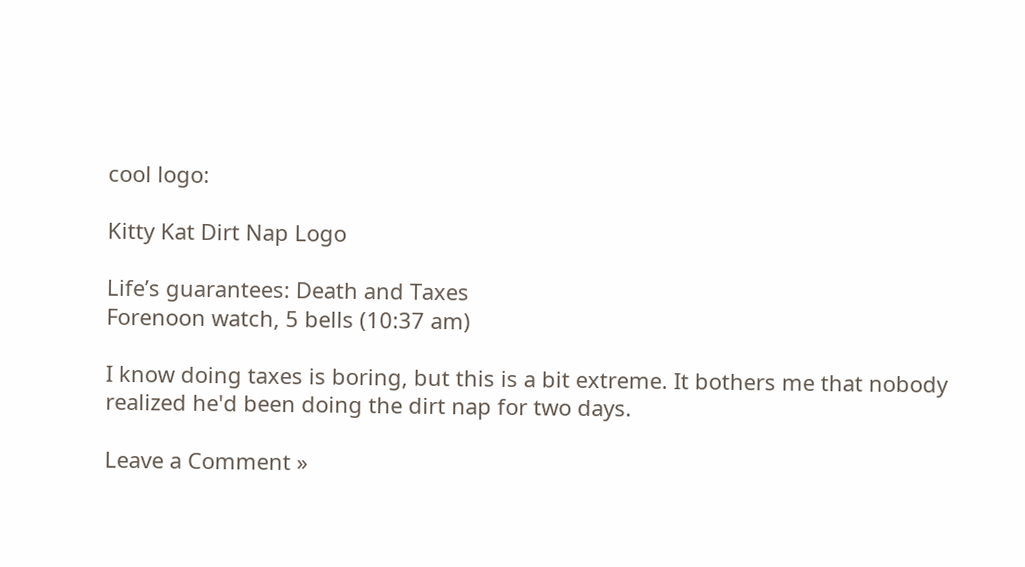cool logo:

Kitty Kat Dirt Nap Logo

Life’s guarantees: Death and Taxes
Forenoon watch, 5 bells (10:37 am)

I know doing taxes is boring, but this is a bit extreme. It bothers me that nobody realized he'd been doing the dirt nap for two days.

Leave a Comment »